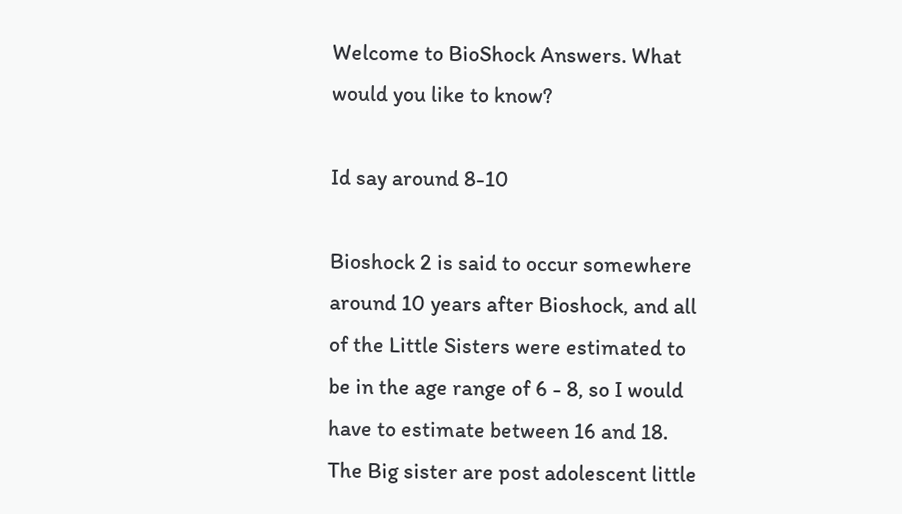Welcome to BioShock Answers. What would you like to know?

Id say around 8-10

Bioshock 2 is said to occur somewhere around 10 years after Bioshock, and all of the Little Sisters were estimated to be in the age range of 6 - 8, so I would have to estimate between 16 and 18. The Big sister are post adolescent little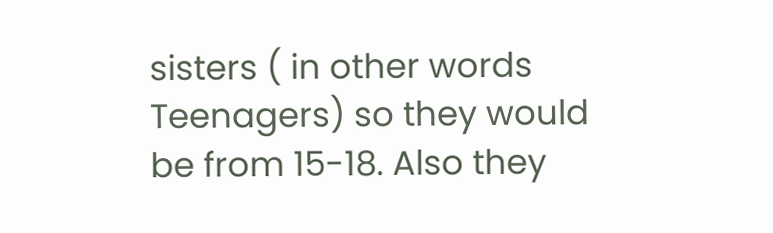sisters ( in other words Teenagers) so they would be from 15-18. Also they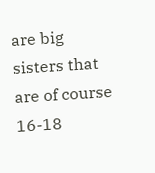are big sisters that are of course 16-18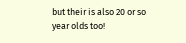but their is also 20 or so year olds too!